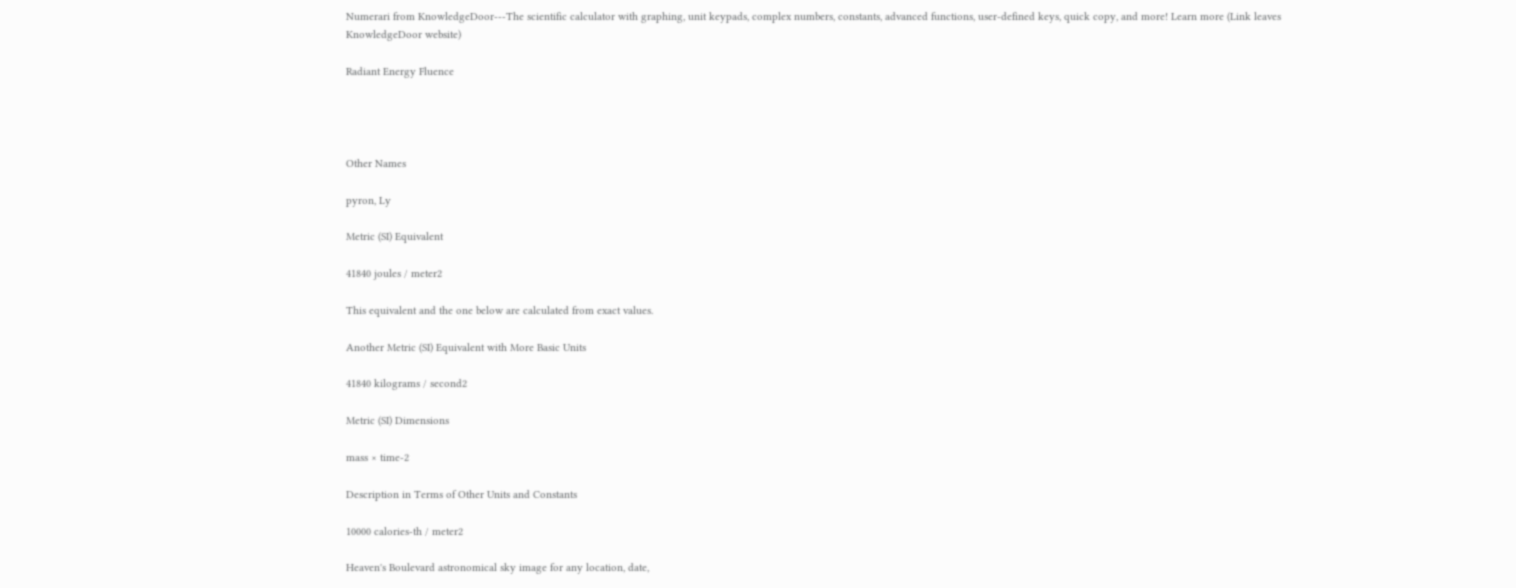Numerari from KnowledgeDoor---The scientific calculator with graphing, unit keypads, complex numbers, constants, advanced functions, user-defined keys, quick copy, and more! Learn more (Link leaves KnowledgeDoor website)

Radiant Energy Fluence




Other Names

pyron, Ly

Metric (SI) Equivalent

41840 joules / meter2

This equivalent and the one below are calculated from exact values.

Another Metric (SI) Equivalent with More Basic Units

41840 kilograms / second2

Metric (SI) Dimensions

mass × time-2

Description in Terms of Other Units and Constants

10000 calories-th / meter2

Heaven's Boulevard astronomical sky image for any location, date,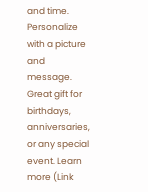and time. Personalize with a picture and message. Great gift for birthdays, anniversaries, or any special event. Learn more (Link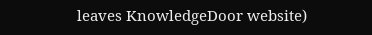leaves KnowledgeDoor website)